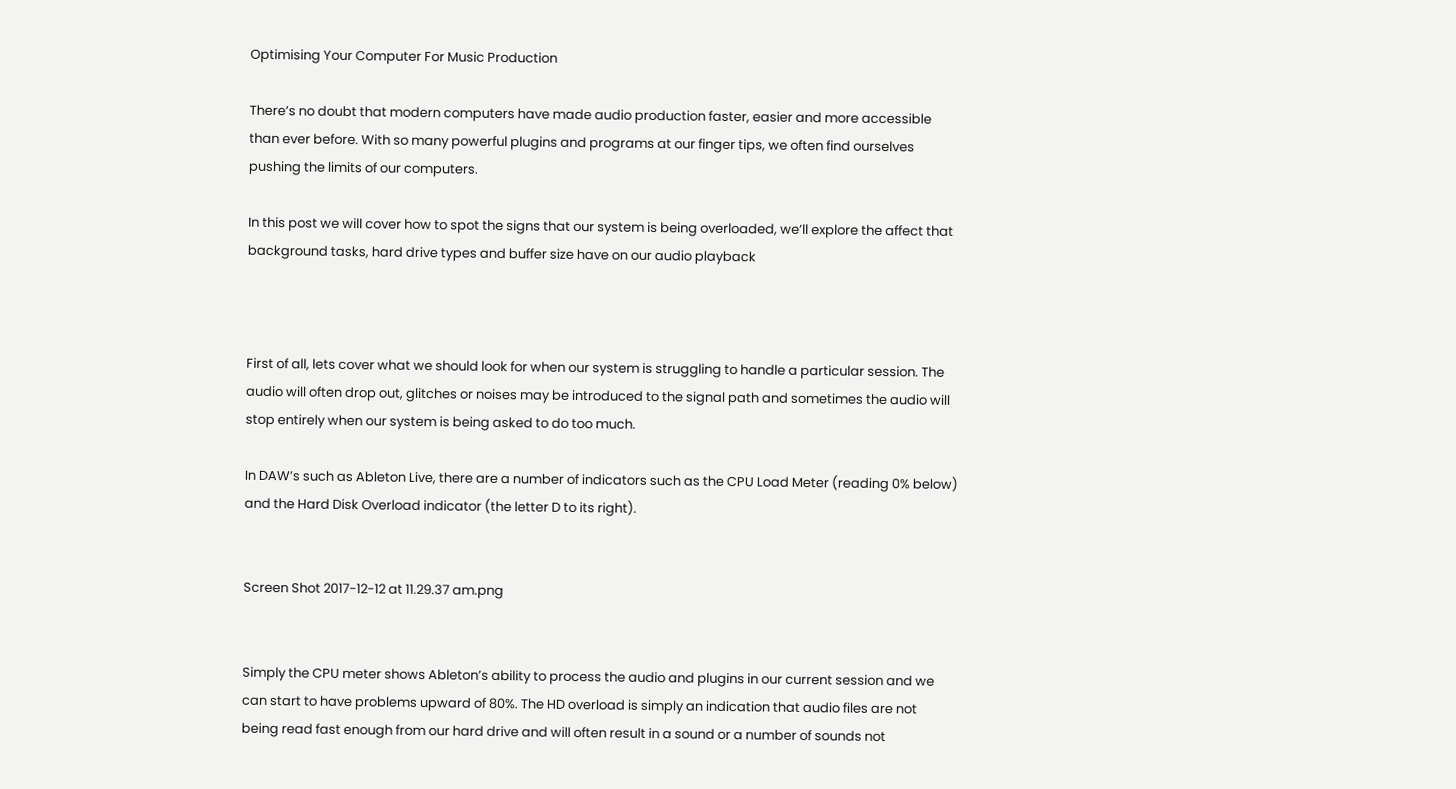Optimising Your Computer For Music Production

There’s no doubt that modern computers have made audio production faster, easier and more accessible than ever before. With so many powerful plugins and programs at our finger tips, we often find ourselves pushing the limits of our computers.

In this post we will cover how to spot the signs that our system is being overloaded, we’ll explore the affect that background tasks, hard drive types and buffer size have on our audio playback



First of all, lets cover what we should look for when our system is struggling to handle a particular session. The audio will often drop out, glitches or noises may be introduced to the signal path and sometimes the audio will stop entirely when our system is being asked to do too much.

In DAW’s such as Ableton Live, there are a number of indicators such as the CPU Load Meter (reading 0% below) and the Hard Disk Overload indicator (the letter D to its right).


Screen Shot 2017-12-12 at 11.29.37 am.png


Simply the CPU meter shows Ableton’s ability to process the audio and plugins in our current session and we can start to have problems upward of 80%. The HD overload is simply an indication that audio files are not being read fast enough from our hard drive and will often result in a sound or a number of sounds not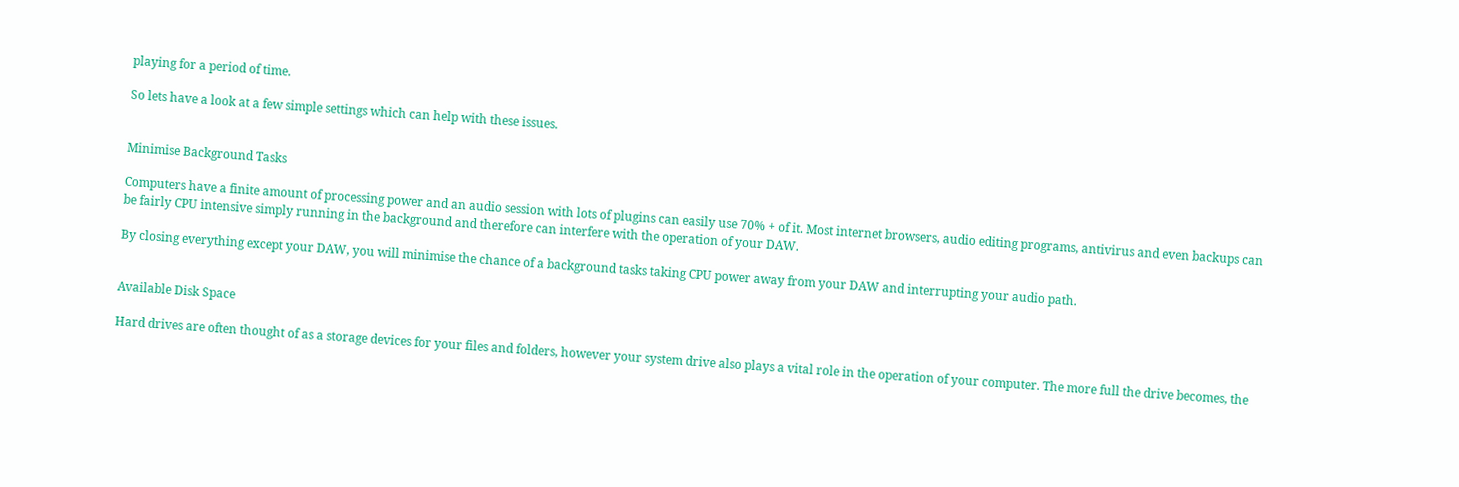playing for a period of time.

So lets have a look at a few simple settings which can help with these issues.


Minimise Background Tasks

Computers have a finite amount of processing power and an audio session with lots of plugins can easily use 70% + of it. Most internet browsers, audio editing programs, antivirus and even backups can be fairly CPU intensive simply running in the background and therefore can interfere with the operation of your DAW.

By closing everything except your DAW, you will minimise the chance of a background tasks taking CPU power away from your DAW and interrupting your audio path.


Available Disk Space

Hard drives are often thought of as a storage devices for your files and folders, however your system drive also plays a vital role in the operation of your computer. The more full the drive becomes, the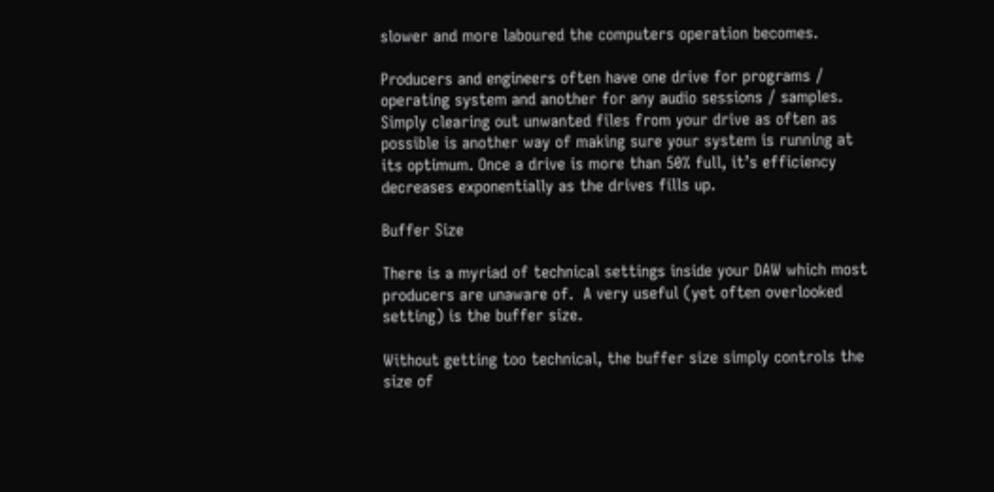slower and more laboured the computers operation becomes.

Producers and engineers often have one drive for programs / operating system and another for any audio sessions / samples. Simply clearing out unwanted files from your drive as often as possible is another way of making sure your system is running at its optimum. Once a drive is more than 50% full, it’s efficiency decreases exponentially as the drives fills up.

Buffer Size

There is a myriad of technical settings inside your DAW which most producers are unaware of.  A very useful (yet often overlooked setting) is the buffer size.

Without getting too technical, the buffer size simply controls the size of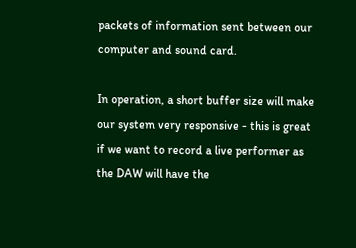packets of information sent between our computer and sound card.

In operation, a short buffer size will make our system very responsive - this is great if we want to record a live performer as the DAW will have the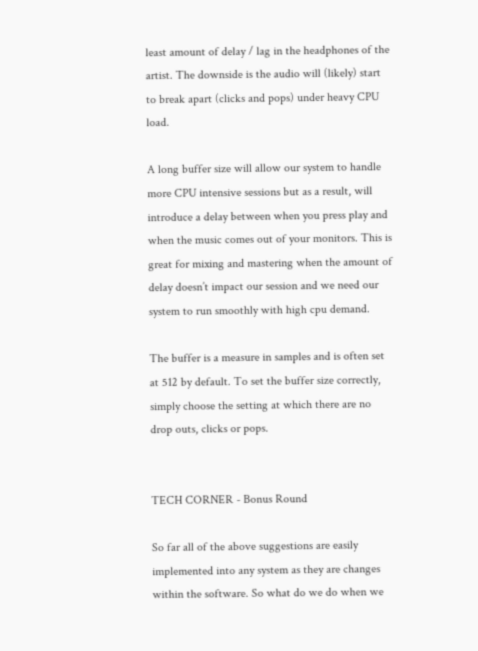least amount of delay / lag in the headphones of the artist. The downside is the audio will (likely) start to break apart (clicks and pops) under heavy CPU load.

A long buffer size will allow our system to handle more CPU intensive sessions but as a result, will introduce a delay between when you press play and when the music comes out of your monitors. This is great for mixing and mastering when the amount of delay doesn’t impact our session and we need our system to run smoothly with high cpu demand.

The buffer is a measure in samples and is often set at 512 by default. To set the buffer size correctly, simply choose the setting at which there are no drop outs, clicks or pops.


TECH CORNER - Bonus Round

So far all of the above suggestions are easily implemented into any system as they are changes within the software. So what do we do when we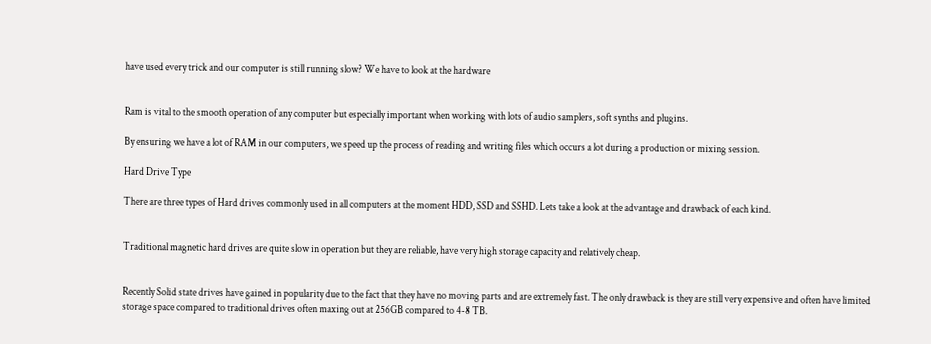have used every trick and our computer is still running slow? We have to look at the hardware


Ram is vital to the smooth operation of any computer but especially important when working with lots of audio samplers, soft synths and plugins.

By ensuring we have a lot of RAM in our computers, we speed up the process of reading and writing files which occurs a lot during a production or mixing session.

Hard Drive Type

There are three types of Hard drives commonly used in all computers at the moment HDD, SSD and SSHD. Lets take a look at the advantage and drawback of each kind.


Traditional magnetic hard drives are quite slow in operation but they are reliable, have very high storage capacity and relatively cheap.


Recently Solid state drives have gained in popularity due to the fact that they have no moving parts and are extremely fast. The only drawback is they are still very expensive and often have limited storage space compared to traditional drives often maxing out at 256GB compared to 4-8 TB.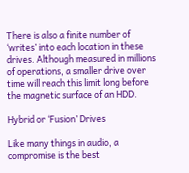There is also a finite number of ‘writes’ into each location in these drives. Although measured in millions of operations, a smaller drive over time will reach this limit long before the magnetic surface of an HDD.

Hybrid or ‘Fusion’ Drives

Like many things in audio, a compromise is the best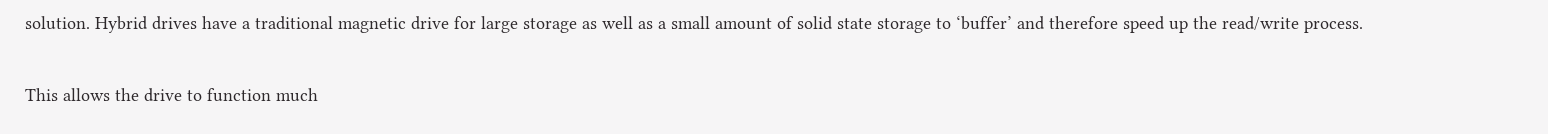solution. Hybrid drives have a traditional magnetic drive for large storage as well as a small amount of solid state storage to ‘buffer’ and therefore speed up the read/write process.

This allows the drive to function much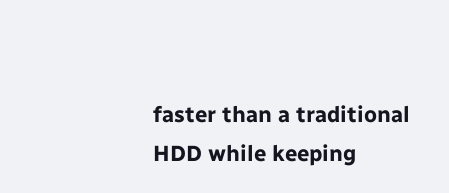faster than a traditional HDD while keeping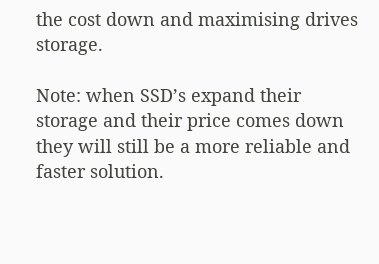the cost down and maximising drives storage.

Note: when SSD’s expand their storage and their price comes down they will still be a more reliable and faster solution.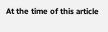At the time of this article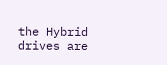the Hybrid drives are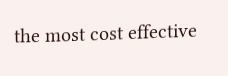the most cost effective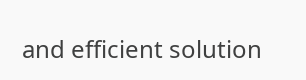and efficient solution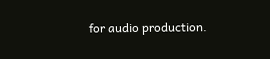for audio production.